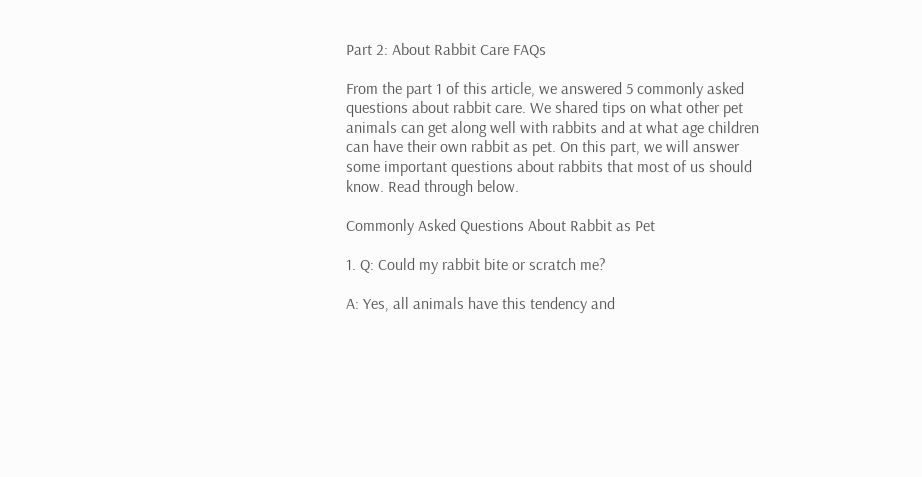Part 2: About Rabbit Care FAQs

From the part 1 of this article, we answered 5 commonly asked questions about rabbit care. We shared tips on what other pet animals can get along well with rabbits and at what age children can have their own rabbit as pet. On this part, we will answer some important questions about rabbits that most of us should know. Read through below.

Commonly Asked Questions About Rabbit as Pet

1. Q: Could my rabbit bite or scratch me?

A: Yes, all animals have this tendency and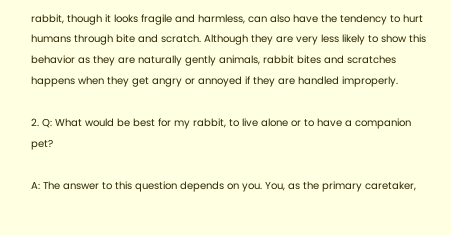rabbit, though it looks fragile and harmless, can also have the tendency to hurt humans through bite and scratch. Although they are very less likely to show this behavior as they are naturally gently animals, rabbit bites and scratches happens when they get angry or annoyed if they are handled improperly.

2. Q: What would be best for my rabbit, to live alone or to have a companion pet?

A: The answer to this question depends on you. You, as the primary caretaker,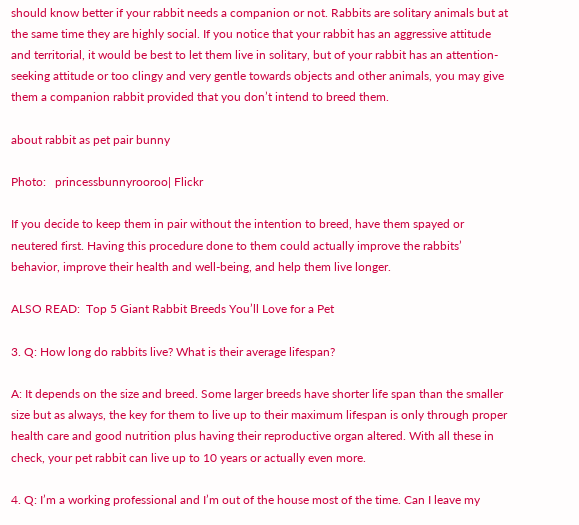should know better if your rabbit needs a companion or not. Rabbits are solitary animals but at the same time they are highly social. If you notice that your rabbit has an aggressive attitude and territorial, it would be best to let them live in solitary, but of your rabbit has an attention-seeking attitude or too clingy and very gentle towards objects and other animals, you may give them a companion rabbit provided that you don’t intend to breed them.

about rabbit as pet pair bunny

Photo:   princessbunnyrooroo| Flickr

If you decide to keep them in pair without the intention to breed, have them spayed or neutered first. Having this procedure done to them could actually improve the rabbits’ behavior, improve their health and well-being, and help them live longer.

ALSO READ:  Top 5 Giant Rabbit Breeds You’ll Love for a Pet

3. Q: How long do rabbits live? What is their average lifespan?

A: It depends on the size and breed. Some larger breeds have shorter life span than the smaller size but as always, the key for them to live up to their maximum lifespan is only through proper health care and good nutrition plus having their reproductive organ altered. With all these in check, your pet rabbit can live up to 10 years or actually even more.

4. Q: I’m a working professional and I’m out of the house most of the time. Can I leave my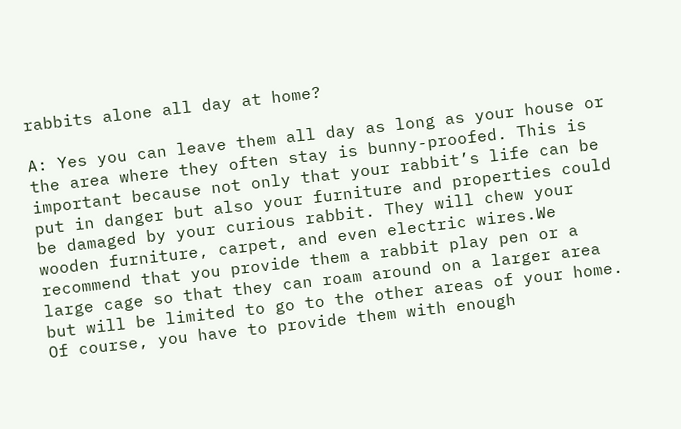rabbits alone all day at home?

A: Yes you can leave them all day as long as your house or the area where they often stay is bunny-proofed. This is important because not only that your rabbit’s life can be put in danger but also your furniture and properties could be damaged by your curious rabbit. They will chew your wooden furniture, carpet, and even electric wires.We recommend that you provide them a rabbit play pen or a large cage so that they can roam around on a larger area but will be limited to go to the other areas of your home. Of course, you have to provide them with enough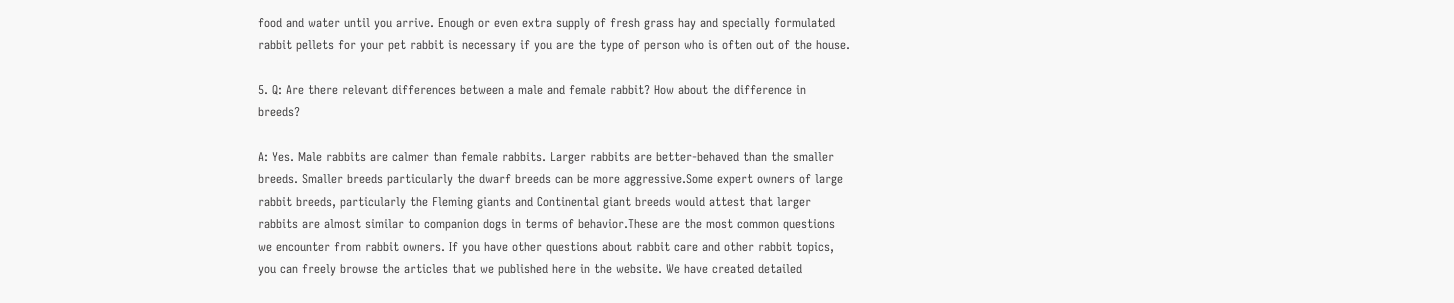food and water until you arrive. Enough or even extra supply of fresh grass hay and specially formulated rabbit pellets for your pet rabbit is necessary if you are the type of person who is often out of the house.

5. Q: Are there relevant differences between a male and female rabbit? How about the difference in breeds?

A: Yes. Male rabbits are calmer than female rabbits. Larger rabbits are better-behaved than the smaller breeds. Smaller breeds particularly the dwarf breeds can be more aggressive.Some expert owners of large rabbit breeds, particularly the Fleming giants and Continental giant breeds would attest that larger rabbits are almost similar to companion dogs in terms of behavior.These are the most common questions we encounter from rabbit owners. If you have other questions about rabbit care and other rabbit topics, you can freely browse the articles that we published here in the website. We have created detailed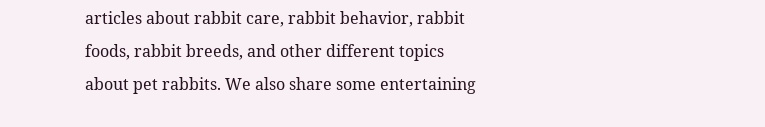articles about rabbit care, rabbit behavior, rabbit foods, rabbit breeds, and other different topics about pet rabbits. We also share some entertaining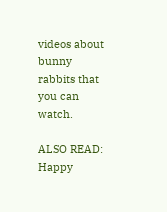videos about bunny rabbits that you can watch.

ALSO READ:  Happy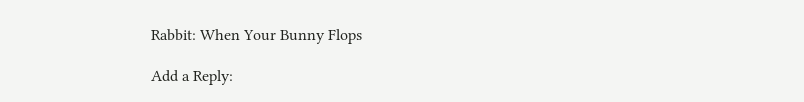Rabbit: When Your Bunny Flops

Add a Reply: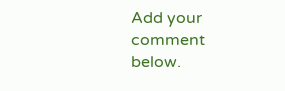Add your comment below.